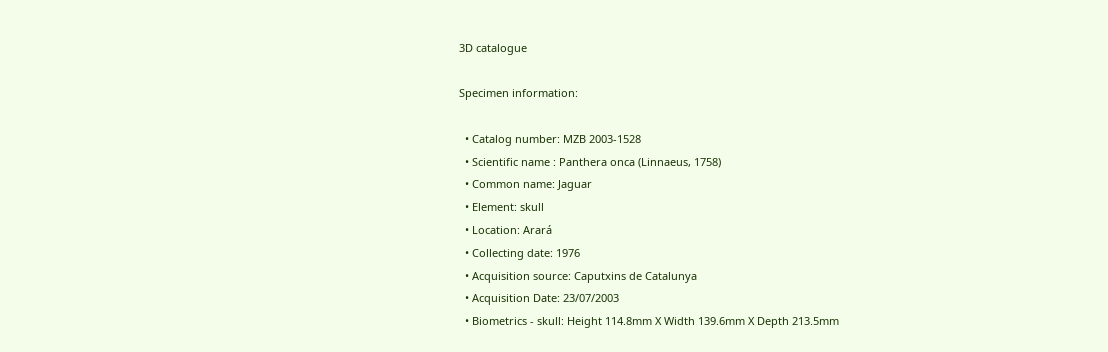3D catalogue

Specimen information:

  • Catalog number: MZB 2003-1528
  • Scientific name : Panthera onca (Linnaeus, 1758)
  • Common name: Jaguar
  • Element: skull
  • Location: Arará
  • Collecting date: 1976
  • Acquisition source: Caputxins de Catalunya
  • Acquisition Date: 23/07/2003
  • Biometrics - skull: Height 114.8mm X Width 139.6mm X Depth 213.5mm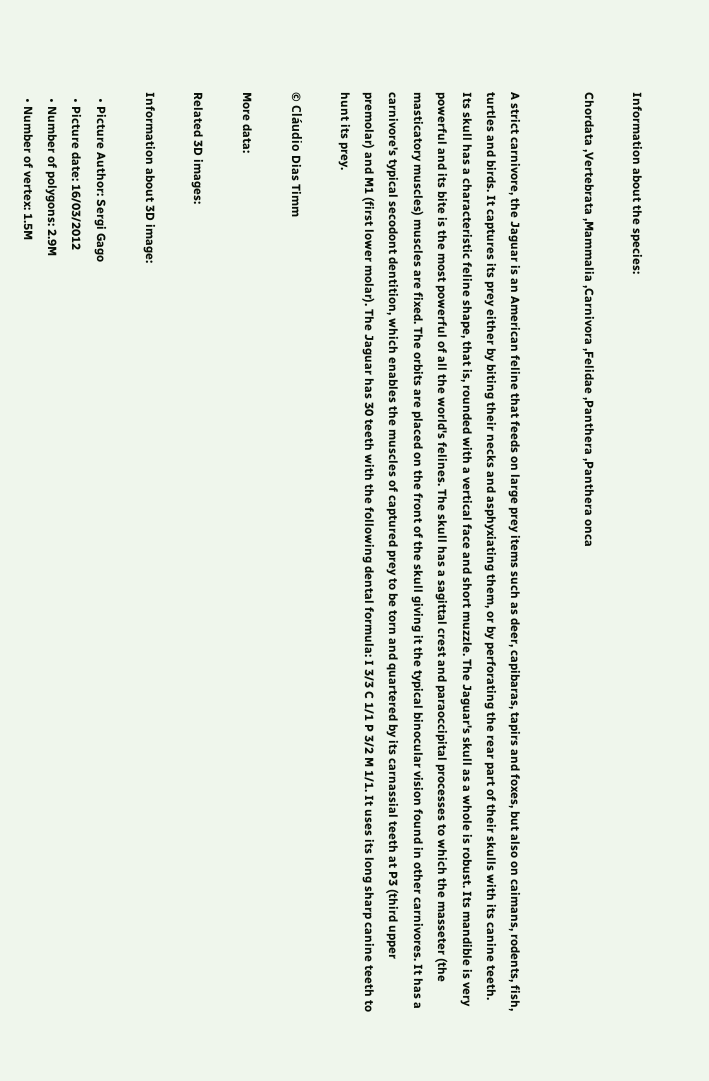Information about the species:

Chordata ,Vertebrata ,Mammalia ,Carnivora ,Felidae ,Panthera ,Panthera onca


A strict carnivore, the Jaguar is an American feline that feeds on large prey items such as deer, capibaras, tapirs and foxes, but also on caimans, rodents, fish, turtles and birds. It captures its prey either by biting their necks and asphyxiating them, or by perforating the rear part of their skulls with its canine teeth. Its skull has a characteristic feline shape, that is, rounded with a vertical face and short muzzle. The Jaguar's skull as a whole is robust. Its mandible is very powerful and its bite is the most powerful of all the world's felines. The skull has a sagittal crest and paraoccipital processes to which the masseter (the masticatory muscles) muscles are fixed. The orbits are placed on the front of the skull giving it the typical binocular vision found in other carnivores. It has a carnivore's typical secodont dentition, which enables the muscles of captured prey to be torn and quartered by its carnassial teeth at P3 (third upper premolar) and M1 (first lower molar). The Jaguar has 30 teeth with the following dental formula: I 3/3 C 1/1 P 3/2 M 1/1. It uses its long sharp canine teeth to hunt its prey.

© Cláudio Dias Timm

More data:

Related 3D images:

Information about 3D image:

  • Picture Author: Sergi Gago
  • Picture date: 16/03/2012
  • Number of polygons: 2.9M
  • Number of vertex: 1.5M